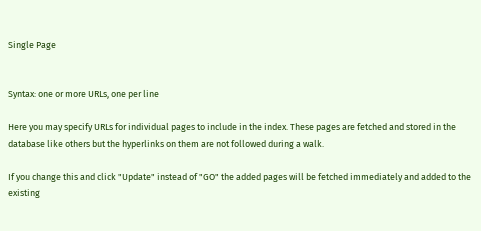Single Page


Syntax: one or more URLs, one per line

Here you may specify URLs for individual pages to include in the index. These pages are fetched and stored in the database like others but the hyperlinks on them are not followed during a walk.

If you change this and click "Update" instead of "GO" the added pages will be fetched immediately and added to the existing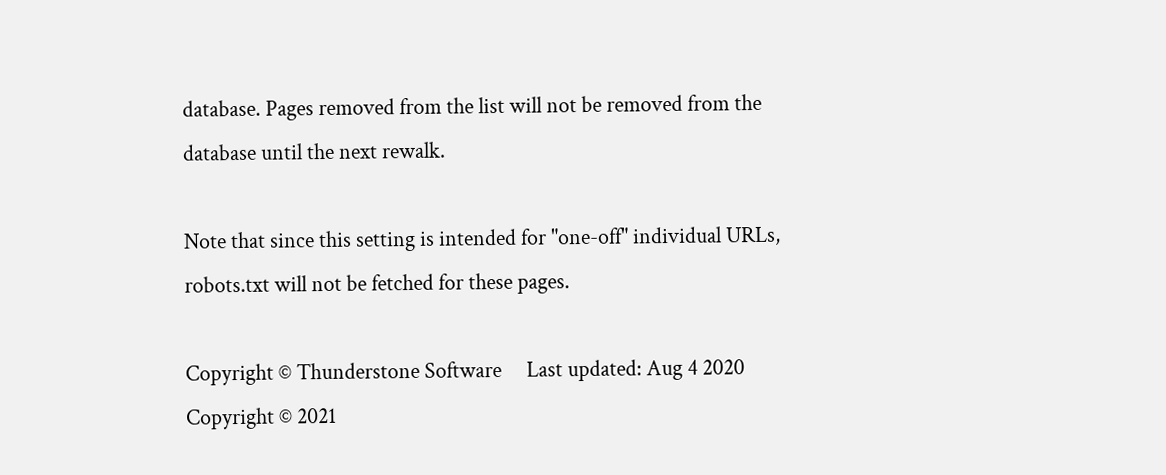database. Pages removed from the list will not be removed from the database until the next rewalk.

Note that since this setting is intended for "one-off" individual URLs, robots.txt will not be fetched for these pages.

Copyright © Thunderstone Software     Last updated: Aug 4 2020
Copyright © 2021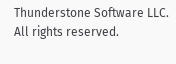Thunderstone Software LLC. All rights reserved.